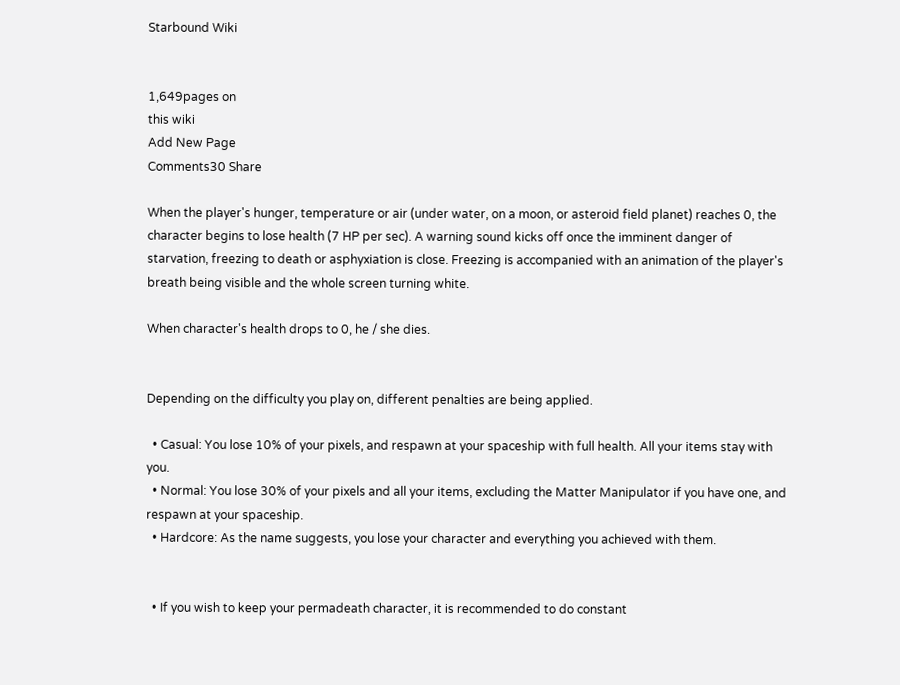Starbound Wiki


1,649pages on
this wiki
Add New Page
Comments30 Share

When the player's hunger, temperature or air (under water, on a moon, or asteroid field planet) reaches 0, the character begins to lose health (7 HP per sec). A warning sound kicks off once the imminent danger of starvation, freezing to death or asphyxiation is close. Freezing is accompanied with an animation of the player's breath being visible and the whole screen turning white.

When character's health drops to 0, he / she dies.


Depending on the difficulty you play on, different penalties are being applied.

  • Casual: You lose 10% of your pixels, and respawn at your spaceship with full health. All your items stay with you.
  • Normal: You lose 30% of your pixels and all your items, excluding the Matter Manipulator if you have one, and respawn at your spaceship.
  • Hardcore: As the name suggests, you lose your character and everything you achieved with them.


  • If you wish to keep your permadeath character, it is recommended to do constant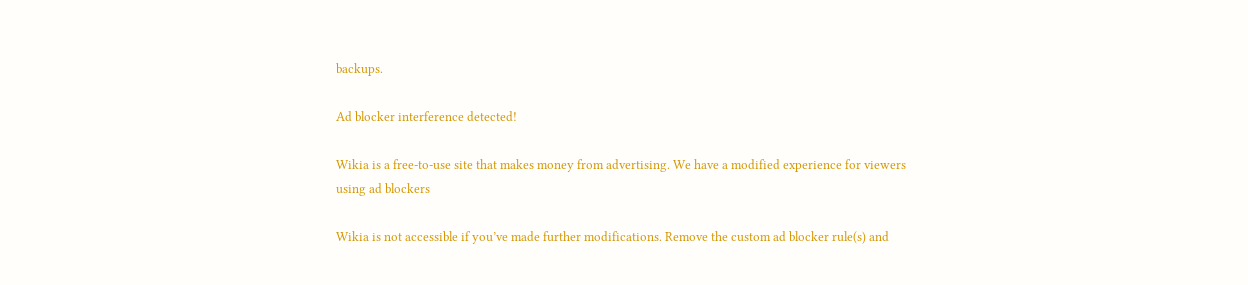backups.

Ad blocker interference detected!

Wikia is a free-to-use site that makes money from advertising. We have a modified experience for viewers using ad blockers

Wikia is not accessible if you’ve made further modifications. Remove the custom ad blocker rule(s) and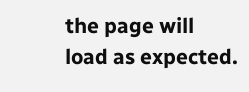the page will load as expected.